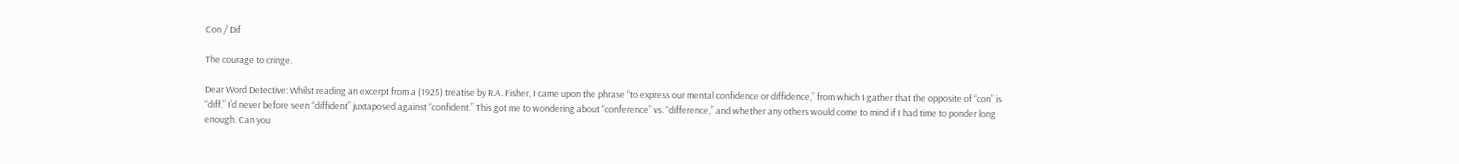Con / Dif

The courage to cringe.

Dear Word Detective: Whilst reading an excerpt from a (1925) treatise by R.A. Fisher, I came upon the phrase “to express our mental confidence or diffidence,” from which I gather that the opposite of “con” is “diff.” I’d never before seen “diffident” juxtaposed against “confident.” This got me to wondering about “conference” vs. “difference,” and whether any others would come to mind if I had time to ponder long enough. Can you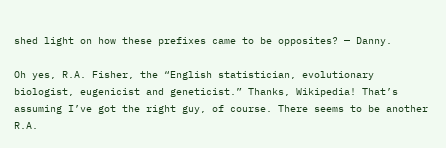shed light on how these prefixes came to be opposites? — Danny.

Oh yes, R.A. Fisher, the “English statistician, evolutionary biologist, eugenicist and geneticist.” Thanks, Wikipedia! That’s assuming I’ve got the right guy, of course. There seems to be another R.A.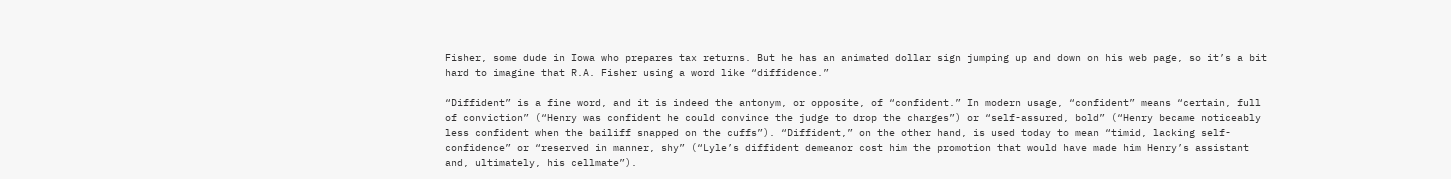Fisher, some dude in Iowa who prepares tax returns. But he has an animated dollar sign jumping up and down on his web page, so it’s a bit hard to imagine that R.A. Fisher using a word like “diffidence.”

“Diffident” is a fine word, and it is indeed the antonym, or opposite, of “confident.” In modern usage, “confident” means “certain, full of conviction” (“Henry was confident he could convince the judge to drop the charges”) or “self-assured, bold” (“Henry became noticeably less confident when the bailiff snapped on the cuffs”). “Diffident,” on the other hand, is used today to mean “timid, lacking self-confidence” or “reserved in manner, shy” (“Lyle’s diffident demeanor cost him the promotion that would have made him Henry’s assistant and, ultimately, his cellmate”).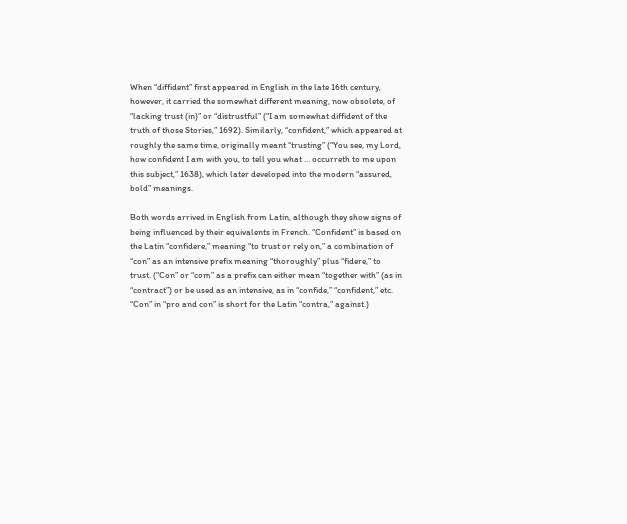When “diffident” first appeared in English in the late 16th century, however, it carried the somewhat different meaning, now obsolete, of “lacking trust (in)” or “distrustful” (“I am somewhat diffident of the truth of those Stories,” 1692). Similarly, “confident,” which appeared at roughly the same time, originally meant “trusting” (“You see, my Lord, how confident I am with you, to tell you what … occurreth to me upon this subject,” 1638), which later developed into the modern “assured, bold” meanings.

Both words arrived in English from Latin, although they show signs of being influenced by their equivalents in French. “Confident” is based on the Latin “confidere,” meaning “to trust or rely on,” a combination of “con” as an intensive prefix meaning “thoroughly” plus “fidere,” to trust. (“Con” or “com” as a prefix can either mean “together with” (as in “contract”) or be used as an intensive, as in “confide,” “confident,” etc. “Con” in “pro and con” is short for the Latin “contra,” against.)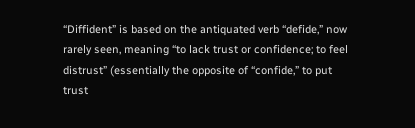“Diffident” is based on the antiquated verb “defide,” now rarely seen, meaning “to lack trust or confidence; to feel distrust” (essentially the opposite of “confide,” to put trust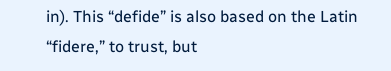in). This “defide” is also based on the Latin “fidere,” to trust, but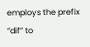employs the prefix “dif” to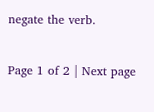negate the verb.

Page 1 of 2 | Next page